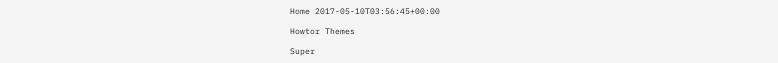Home 2017-05-10T03:56:45+00:00

Howtor Themes

Super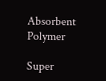Absorbent Polymer

Super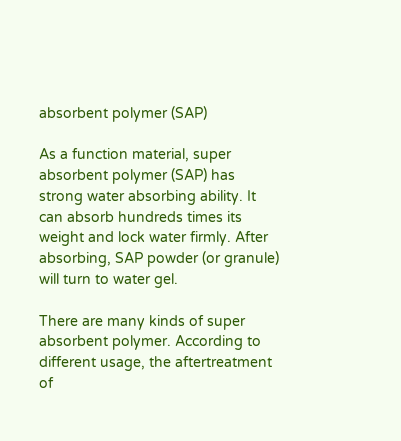absorbent polymer (SAP)

As a function material, super absorbent polymer (SAP) has strong water absorbing ability. It can absorb hundreds times its weight and lock water firmly. After absorbing, SAP powder (or granule) will turn to water gel.

There are many kinds of super absorbent polymer. According to different usage, the aftertreatment of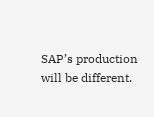SAP’s production will be different.